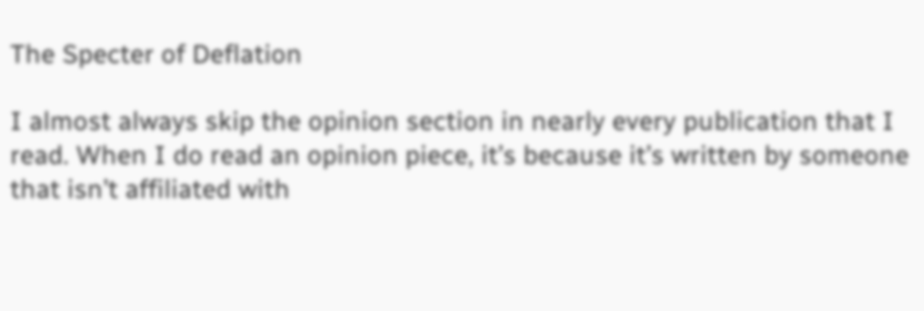The Specter of Deflation

I almost always skip the opinion section in nearly every publication that I read. When I do read an opinion piece, it’s because it’s written by someone that isn’t affiliated with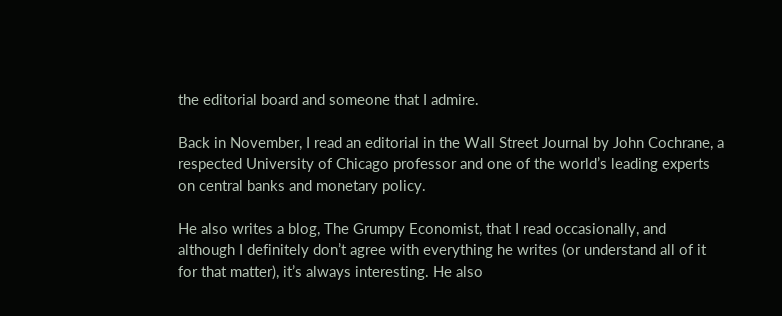the editorial board and someone that I admire.

Back in November, I read an editorial in the Wall Street Journal by John Cochrane, a respected University of Chicago professor and one of the world’s leading experts on central banks and monetary policy.

He also writes a blog, The Grumpy Economist, that I read occasionally, and although I definitely don’t agree with everything he writes (or understand all of it for that matter), it’s always interesting. He also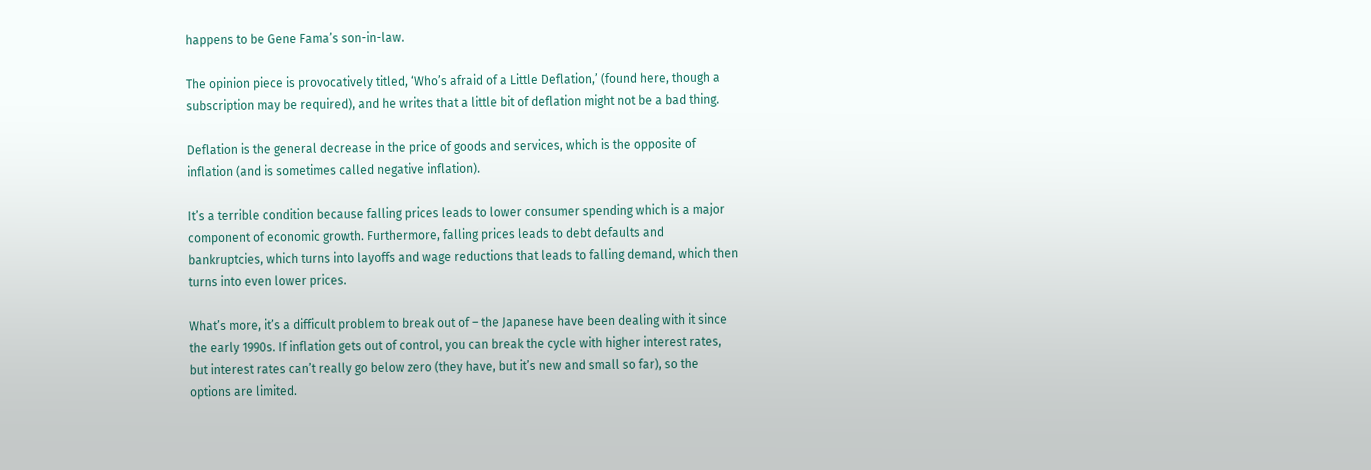happens to be Gene Fama’s son-in-law.

The opinion piece is provocatively titled, ‘Who’s afraid of a Little Deflation,’ (found here, though a subscription may be required), and he writes that a little bit of deflation might not be a bad thing.

Deflation is the general decrease in the price of goods and services, which is the opposite of inflation (and is sometimes called negative inflation).

It’s a terrible condition because falling prices leads to lower consumer spending which is a major component of economic growth. Furthermore, falling prices leads to debt defaults and bankruptcies, which turns into layoffs and wage reductions that leads to falling demand, which then turns into even lower prices.

What’s more, it’s a difficult problem to break out of – the Japanese have been dealing with it since the early 1990s. If inflation gets out of control, you can break the cycle with higher interest rates, but interest rates can’t really go below zero (they have, but it’s new and small so far), so the options are limited.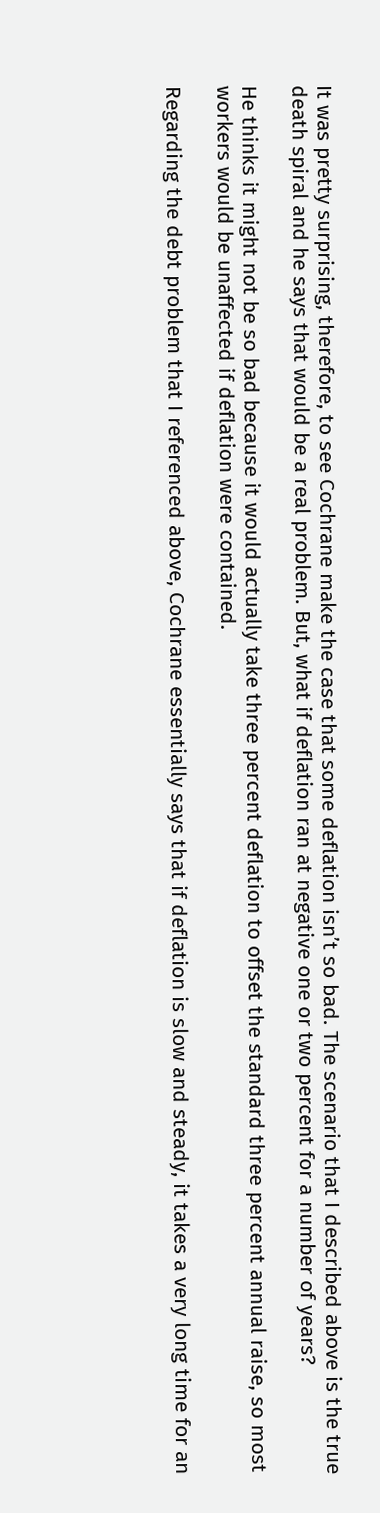It was pretty surprising, therefore, to see Cochrane make the case that some deflation isn’t so bad. The scenario that I described above is the true death spiral and he says that would be a real problem. But, what if deflation ran at negative one or two percent for a number of years?

He thinks it might not be so bad because it would actually take three percent deflation to offset the standard three percent annual raise, so most workers would be unaffected if deflation were contained.

Regarding the debt problem that I referenced above, Cochrane essentially says that if deflation is slow and steady, it takes a very long time for an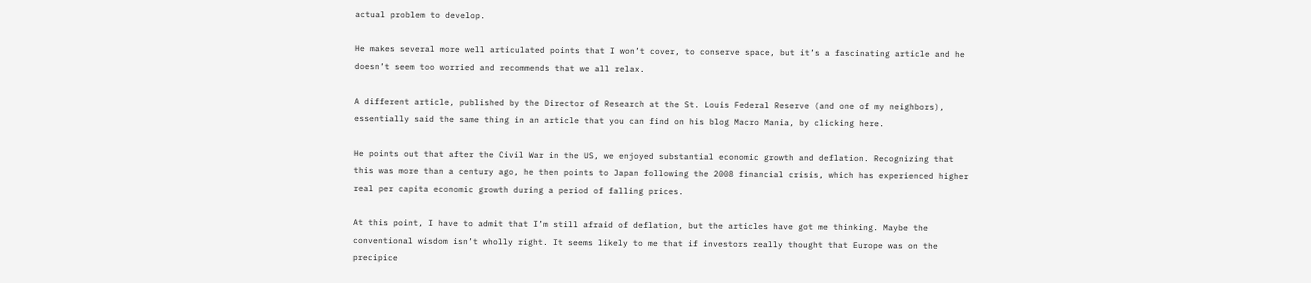actual problem to develop.

He makes several more well articulated points that I won’t cover, to conserve space, but it’s a fascinating article and he doesn’t seem too worried and recommends that we all relax.

A different article, published by the Director of Research at the St. Louis Federal Reserve (and one of my neighbors), essentially said the same thing in an article that you can find on his blog Macro Mania, by clicking here.

He points out that after the Civil War in the US, we enjoyed substantial economic growth and deflation. Recognizing that this was more than a century ago, he then points to Japan following the 2008 financial crisis, which has experienced higher real per capita economic growth during a period of falling prices.

At this point, I have to admit that I’m still afraid of deflation, but the articles have got me thinking. Maybe the conventional wisdom isn’t wholly right. It seems likely to me that if investors really thought that Europe was on the precipice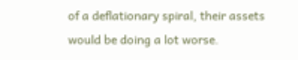of a deflationary spiral, their assets would be doing a lot worse.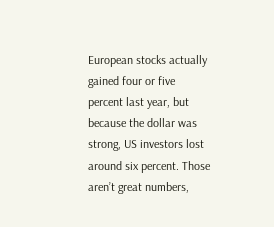European stocks actually gained four or five percent last year, but because the dollar was strong, US investors lost around six percent. Those aren’t great numbers,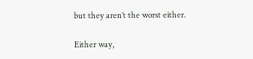but they aren’t the worst either.

Either way,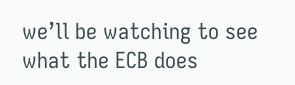we’ll be watching to see what the ECB does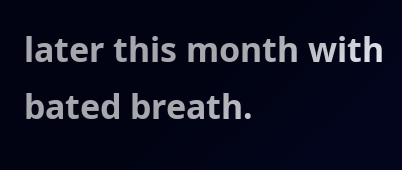later this month with bated breath.